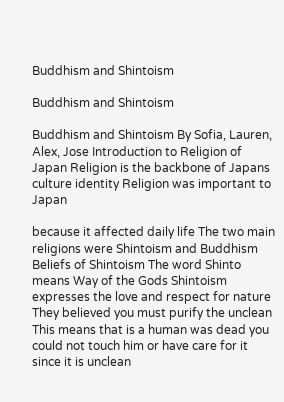Buddhism and Shintoism

Buddhism and Shintoism

Buddhism and Shintoism By Sofia, Lauren, Alex, Jose Introduction to Religion of Japan Religion is the backbone of Japans culture identity Religion was important to Japan

because it affected daily life The two main religions were Shintoism and Buddhism Beliefs of Shintoism The word Shinto means Way of the Gods Shintoism expresses the love and respect for nature They believed you must purify the unclean This means that is a human was dead you could not touch him or have care for it since it is unclean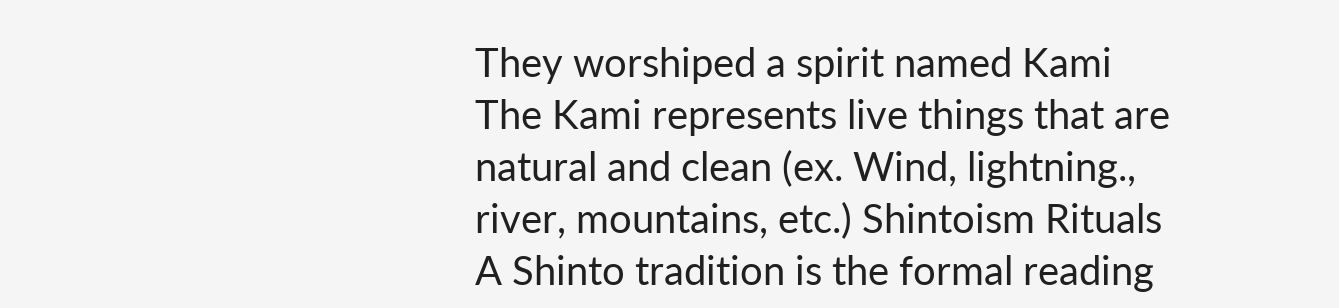They worshiped a spirit named Kami The Kami represents live things that are natural and clean (ex. Wind, lightning., river, mountains, etc.) Shintoism Rituals A Shinto tradition is the formal reading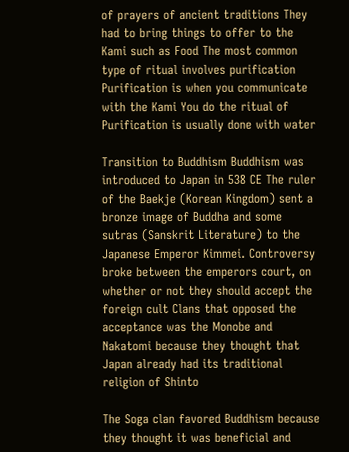of prayers of ancient traditions They had to bring things to offer to the Kami such as Food The most common type of ritual involves purification Purification is when you communicate with the Kami You do the ritual of Purification is usually done with water

Transition to Buddhism Buddhism was introduced to Japan in 538 CE The ruler of the Baekje (Korean Kingdom) sent a bronze image of Buddha and some sutras (Sanskrit Literature) to the Japanese Emperor Kimmei. Controversy broke between the emperors court, on whether or not they should accept the foreign cult Clans that opposed the acceptance was the Monobe and Nakatomi because they thought that Japan already had its traditional religion of Shinto

The Soga clan favored Buddhism because they thought it was beneficial and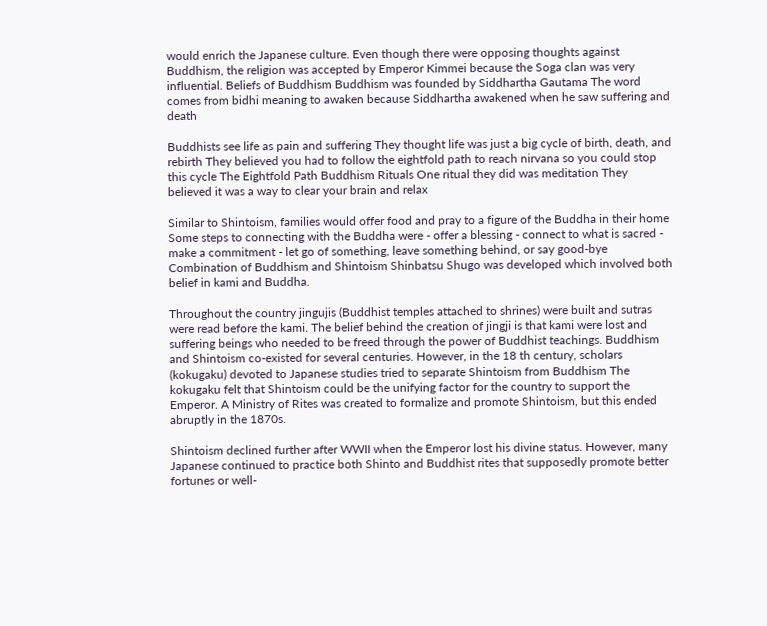would enrich the Japanese culture. Even though there were opposing thoughts against Buddhism, the religion was accepted by Emperor Kimmei because the Soga clan was very influential. Beliefs of Buddhism Buddhism was founded by Siddhartha Gautama The word comes from bidhi meaning to awaken because Siddhartha awakened when he saw suffering and death

Buddhists see life as pain and suffering They thought life was just a big cycle of birth, death, and rebirth They believed you had to follow the eightfold path to reach nirvana so you could stop this cycle The Eightfold Path Buddhism Rituals One ritual they did was meditation They believed it was a way to clear your brain and relax

Similar to Shintoism, families would offer food and pray to a figure of the Buddha in their home Some steps to connecting with the Buddha were - offer a blessing - connect to what is sacred - make a commitment - let go of something, leave something behind, or say good-bye Combination of Buddhism and Shintoism Shinbatsu Shugo was developed which involved both belief in kami and Buddha.

Throughout the country jingujis (Buddhist temples attached to shrines) were built and sutras were read before the kami. The belief behind the creation of jingji is that kami were lost and suffering beings who needed to be freed through the power of Buddhist teachings. Buddhism and Shintoism co-existed for several centuries. However, in the 18 th century, scholars (kokugaku) devoted to Japanese studies tried to separate Shintoism from Buddhism The kokugaku felt that Shintoism could be the unifying factor for the country to support the Emperor. A Ministry of Rites was created to formalize and promote Shintoism, but this ended abruptly in the 1870s.

Shintoism declined further after WWII when the Emperor lost his divine status. However, many Japanese continued to practice both Shinto and Buddhist rites that supposedly promote better fortunes or well-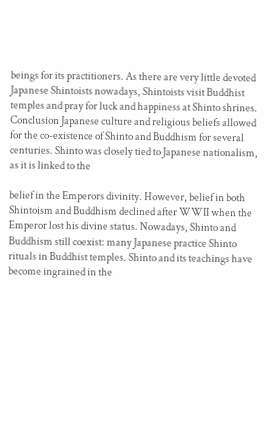beings for its practitioners. As there are very little devoted Japanese Shintoists nowadays, Shintoists visit Buddhist temples and pray for luck and happiness at Shinto shrines. Conclusion Japanese culture and religious beliefs allowed for the co-existence of Shinto and Buddhism for several centuries. Shinto was closely tied to Japanese nationalism, as it is linked to the

belief in the Emperors divinity. However, belief in both Shintoism and Buddhism declined after WWII when the Emperor lost his divine status. Nowadays, Shinto and Buddhism still coexist: many Japanese practice Shinto rituals in Buddhist temples. Shinto and its teachings have become ingrained in the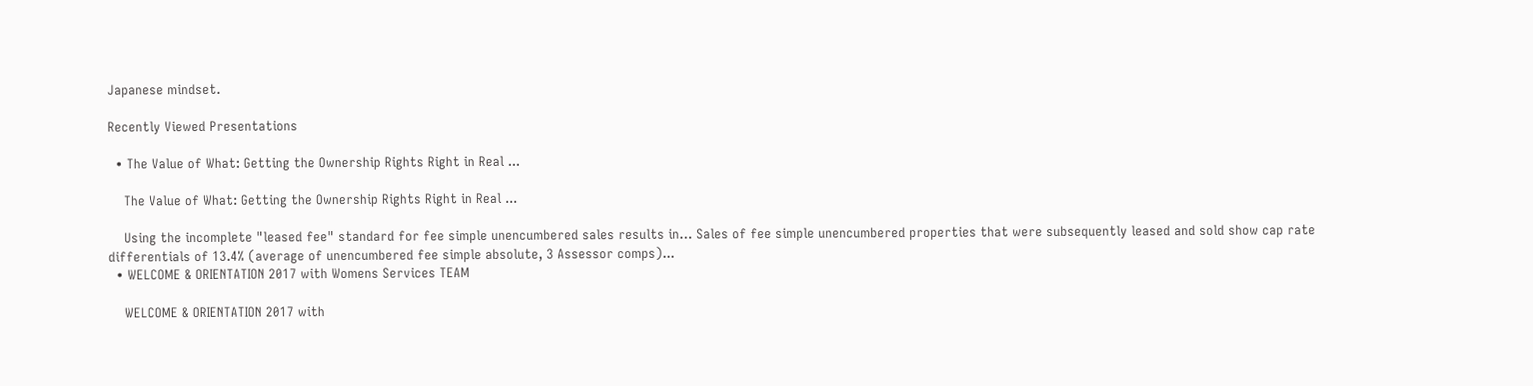Japanese mindset.

Recently Viewed Presentations

  • The Value of What: Getting the Ownership Rights Right in Real ...

    The Value of What: Getting the Ownership Rights Right in Real ...

    Using the incomplete "leased fee" standard for fee simple unencumbered sales results in… Sales of fee simple unencumbered properties that were subsequently leased and sold show cap rate differentials of 13.4% (average of unencumbered fee simple absolute, 3 Assessor comps)...
  • WELCOME & ORIENTATION 2017 with Womens Services TEAM

    WELCOME & ORIENTATION 2017 with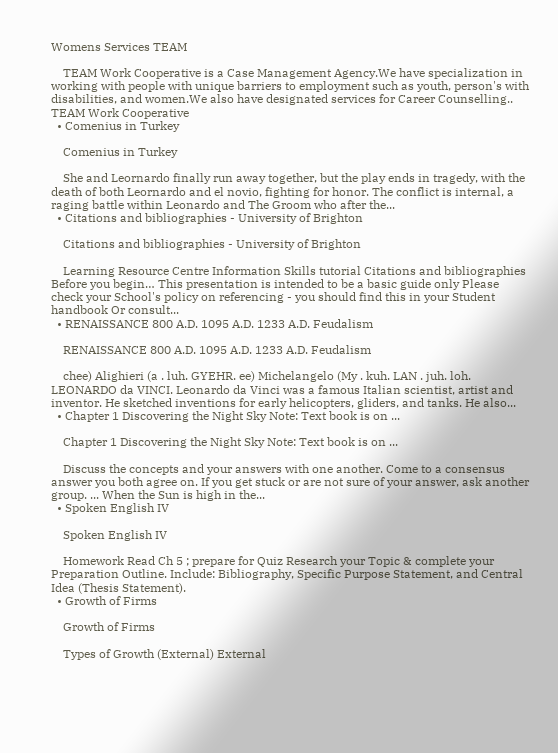Womens Services TEAM

    TEAM Work Cooperative is a Case Management Agency.We have specialization in working with people with unique barriers to employment such as youth, person's with disabilities, and women.We also have designated services for Career Counselling.. TEAM Work Cooperative
  • Comenius in Turkey

    Comenius in Turkey

    She and Leornardo finally run away together, but the play ends in tragedy, with the death of both Leornardo and el novio, fighting for honor. The conflict is internal, a raging battle within Leonardo and The Groom who after the...
  • Citations and bibliographies - University of Brighton

    Citations and bibliographies - University of Brighton

    Learning Resource Centre Information Skills tutorial Citations and bibliographies Before you begin… This presentation is intended to be a basic guide only Please check your School's policy on referencing - you should find this in your Student handbook Or consult...
  • RENAISSANCE 800 A.D. 1095 A.D. 1233 A.D. Feudalism

    RENAISSANCE 800 A.D. 1095 A.D. 1233 A.D. Feudalism

    chee) Alighieri (a . luh. GYEHR. ee) Michelangelo (My . kuh. LAN . juh. loh. LEONARDO da VINCI. Leonardo da Vinci was a famous Italian scientist, artist and inventor. He sketched inventions for early helicopters, gliders, and tanks. He also...
  • Chapter 1 Discovering the Night Sky Note: Text book is on ...

    Chapter 1 Discovering the Night Sky Note: Text book is on ...

    Discuss the concepts and your answers with one another. Come to a consensus answer you both agree on. If you get stuck or are not sure of your answer, ask another group. ... When the Sun is high in the...
  • Spoken English IV

    Spoken English IV

    Homework Read Ch 5 ; prepare for Quiz Research your Topic & complete your Preparation Outline. Include: Bibliography, Specific Purpose Statement, and Central Idea (Thesis Statement).
  • Growth of Firms

    Growth of Firms

    Types of Growth (External) External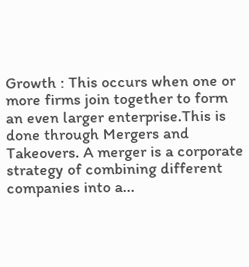Growth : This occurs when one or more firms join together to form an even larger enterprise.This is done through Mergers and Takeovers. A merger is a corporate strategy of combining different companies into a...